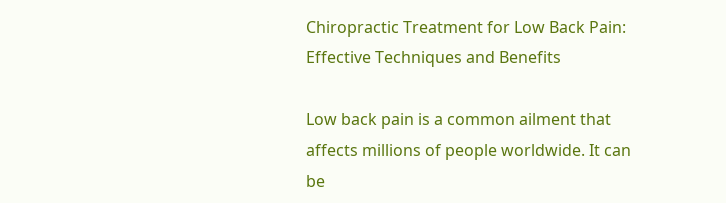Chiropractic Treatment for Low Back Pain: Effective Techniques and Benefits

Low back pain is a common ailment that affects millions of people worldwide. It can be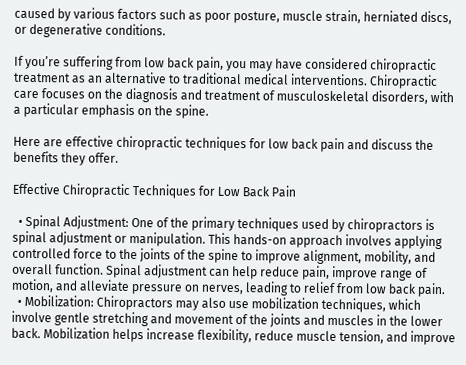caused by various factors such as poor posture, muscle strain, herniated discs, or degenerative conditions.

If you’re suffering from low back pain, you may have considered chiropractic treatment as an alternative to traditional medical interventions. Chiropractic care focuses on the diagnosis and treatment of musculoskeletal disorders, with a particular emphasis on the spine.

Here are effective chiropractic techniques for low back pain and discuss the benefits they offer.

Effective Chiropractic Techniques for Low Back Pain

  • Spinal Adjustment: One of the primary techniques used by chiropractors is spinal adjustment or manipulation. This hands-on approach involves applying controlled force to the joints of the spine to improve alignment, mobility, and overall function. Spinal adjustment can help reduce pain, improve range of motion, and alleviate pressure on nerves, leading to relief from low back pain.
  • Mobilization: Chiropractors may also use mobilization techniques, which involve gentle stretching and movement of the joints and muscles in the lower back. Mobilization helps increase flexibility, reduce muscle tension, and improve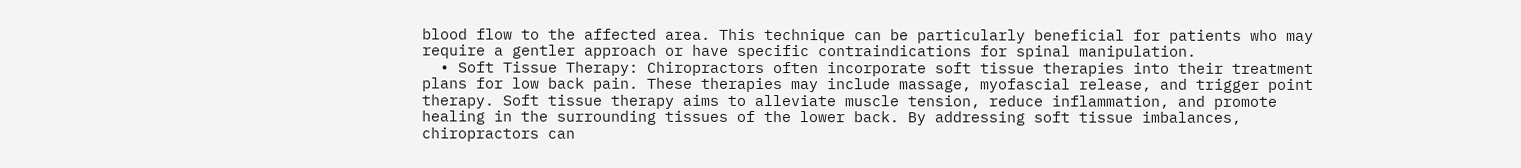blood flow to the affected area. This technique can be particularly beneficial for patients who may require a gentler approach or have specific contraindications for spinal manipulation.
  • Soft Tissue Therapy: Chiropractors often incorporate soft tissue therapies into their treatment plans for low back pain. These therapies may include massage, myofascial release, and trigger point therapy. Soft tissue therapy aims to alleviate muscle tension, reduce inflammation, and promote healing in the surrounding tissues of the lower back. By addressing soft tissue imbalances, chiropractors can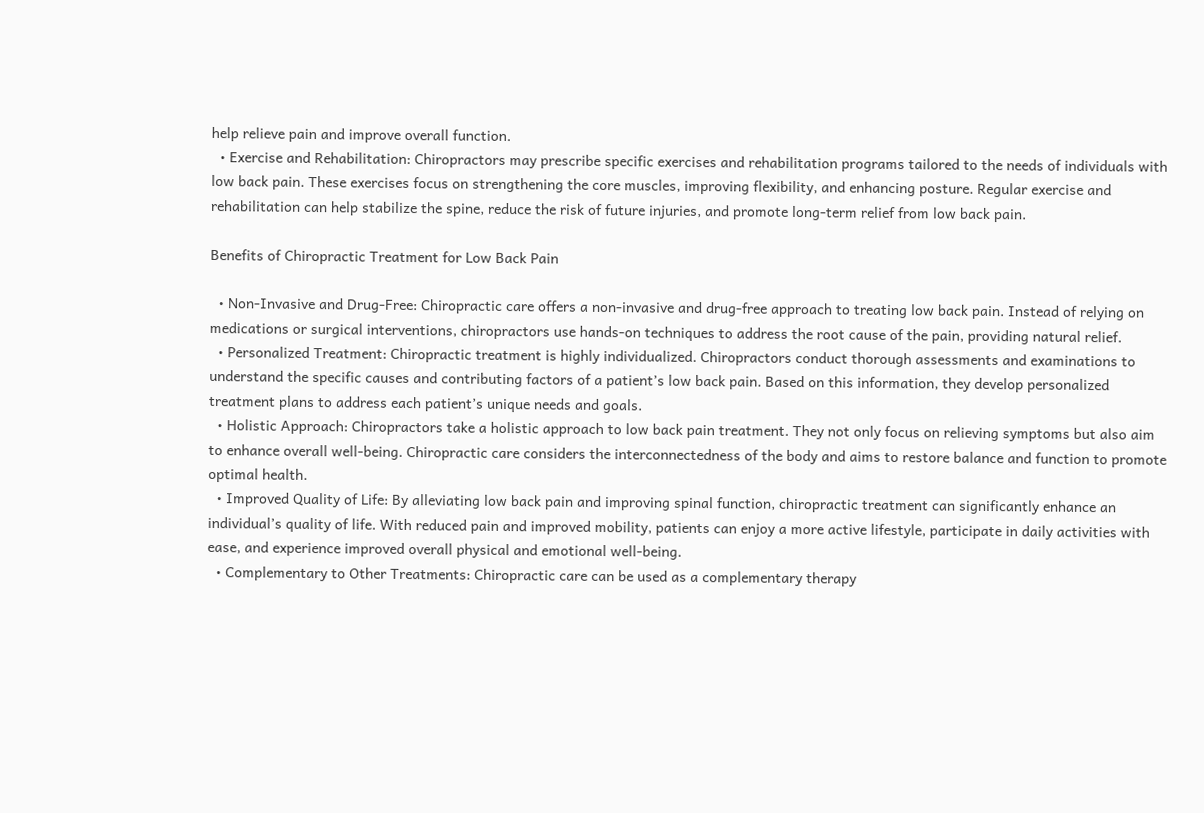help relieve pain and improve overall function.
  • Exercise and Rehabilitation: Chiropractors may prescribe specific exercises and rehabilitation programs tailored to the needs of individuals with low back pain. These exercises focus on strengthening the core muscles, improving flexibility, and enhancing posture. Regular exercise and rehabilitation can help stabilize the spine, reduce the risk of future injuries, and promote long-term relief from low back pain.

Benefits of Chiropractic Treatment for Low Back Pain

  • Non-Invasive and Drug-Free: Chiropractic care offers a non-invasive and drug-free approach to treating low back pain. Instead of relying on medications or surgical interventions, chiropractors use hands-on techniques to address the root cause of the pain, providing natural relief.
  • Personalized Treatment: Chiropractic treatment is highly individualized. Chiropractors conduct thorough assessments and examinations to understand the specific causes and contributing factors of a patient’s low back pain. Based on this information, they develop personalized treatment plans to address each patient’s unique needs and goals.
  • Holistic Approach: Chiropractors take a holistic approach to low back pain treatment. They not only focus on relieving symptoms but also aim to enhance overall well-being. Chiropractic care considers the interconnectedness of the body and aims to restore balance and function to promote optimal health.
  • Improved Quality of Life: By alleviating low back pain and improving spinal function, chiropractic treatment can significantly enhance an individual’s quality of life. With reduced pain and improved mobility, patients can enjoy a more active lifestyle, participate in daily activities with ease, and experience improved overall physical and emotional well-being.
  • Complementary to Other Treatments: Chiropractic care can be used as a complementary therapy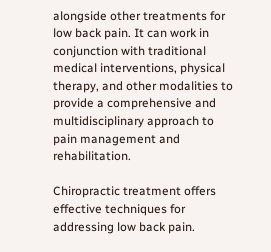alongside other treatments for low back pain. It can work in conjunction with traditional medical interventions, physical therapy, and other modalities to provide a comprehensive and multidisciplinary approach to pain management and rehabilitation.

Chiropractic treatment offers effective techniques for addressing low back pain.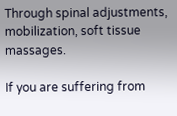Through spinal adjustments, mobilization, soft tissue massages.

If you are suffering from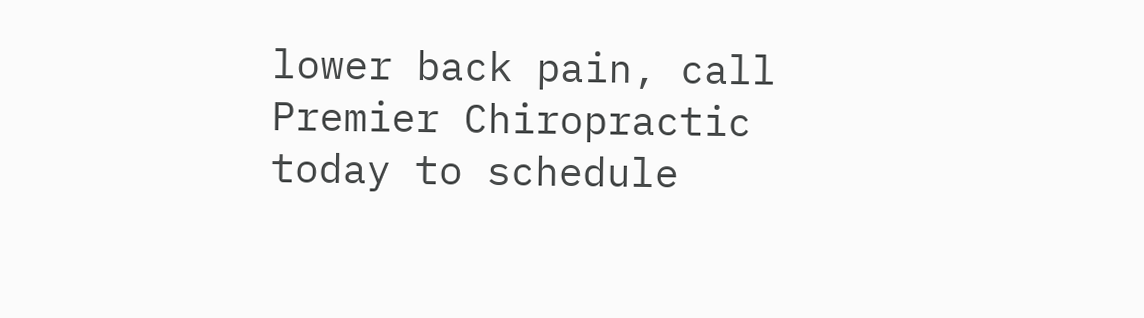lower back pain, call Premier Chiropractic today to schedule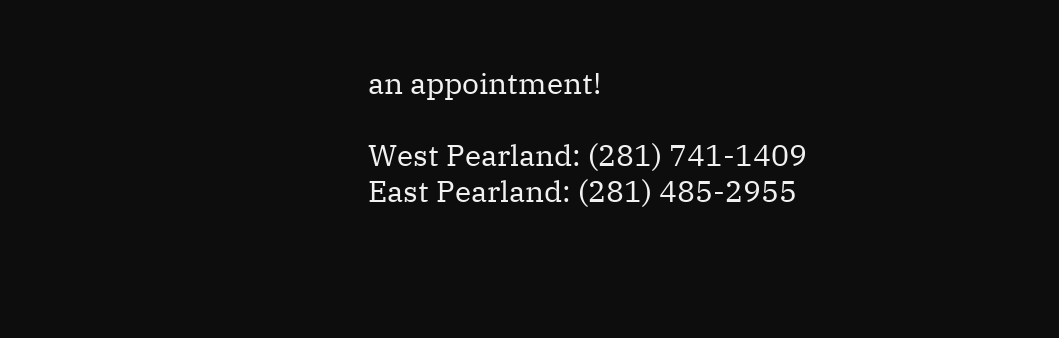an appointment!

West Pearland: (281) 741-1409
East Pearland: (281) 485-2955